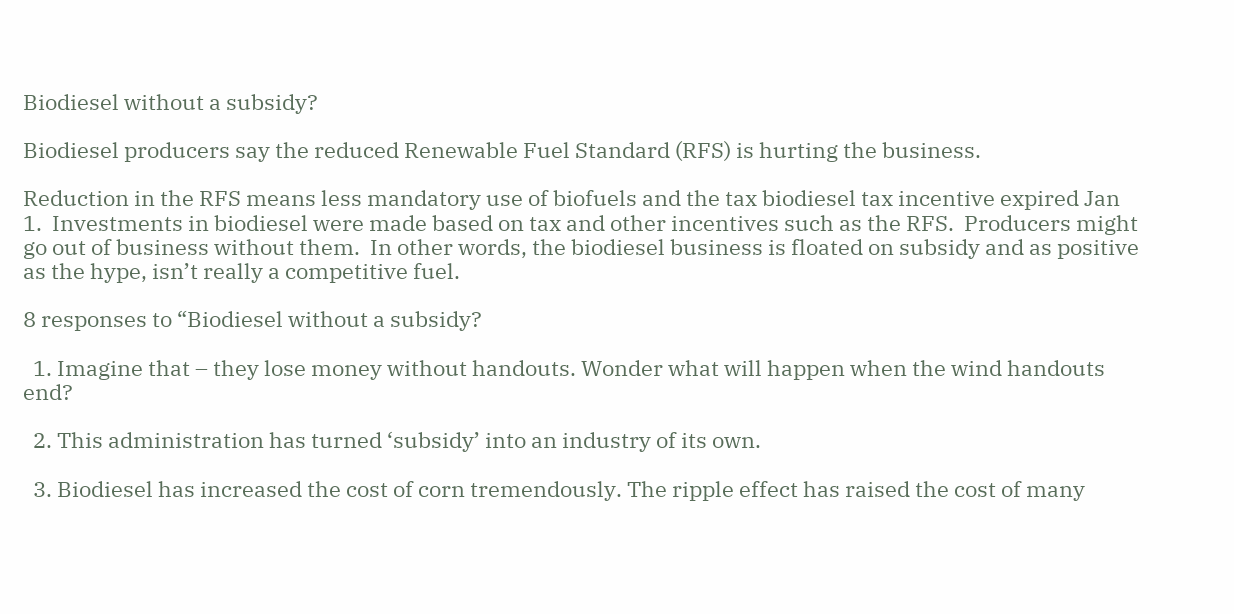Biodiesel without a subsidy?

Biodiesel producers say the reduced Renewable Fuel Standard (RFS) is hurting the business.

Reduction in the RFS means less mandatory use of biofuels and the tax biodiesel tax incentive expired Jan 1.  Investments in biodiesel were made based on tax and other incentives such as the RFS.  Producers might go out of business without them.  In other words, the biodiesel business is floated on subsidy and as positive as the hype, isn’t really a competitive fuel.

8 responses to “Biodiesel without a subsidy?

  1. Imagine that – they lose money without handouts. Wonder what will happen when the wind handouts end?

  2. This administration has turned ‘subsidy’ into an industry of its own.

  3. Biodiesel has increased the cost of corn tremendously. The ripple effect has raised the cost of many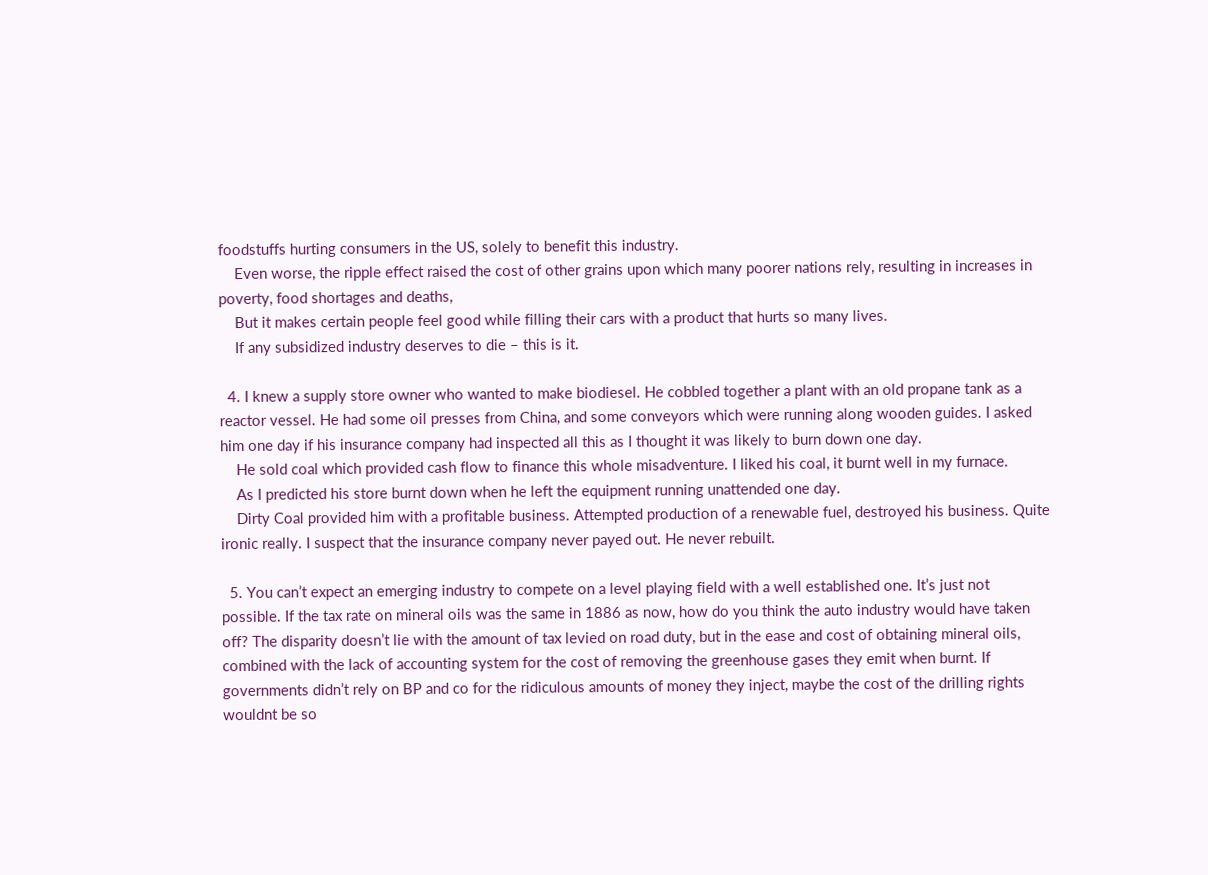foodstuffs hurting consumers in the US, solely to benefit this industry.
    Even worse, the ripple effect raised the cost of other grains upon which many poorer nations rely, resulting in increases in poverty, food shortages and deaths,
    But it makes certain people feel good while filling their cars with a product that hurts so many lives.
    If any subsidized industry deserves to die – this is it.

  4. I knew a supply store owner who wanted to make biodiesel. He cobbled together a plant with an old propane tank as a reactor vessel. He had some oil presses from China, and some conveyors which were running along wooden guides. I asked him one day if his insurance company had inspected all this as I thought it was likely to burn down one day.
    He sold coal which provided cash flow to finance this whole misadventure. I liked his coal, it burnt well in my furnace.
    As I predicted his store burnt down when he left the equipment running unattended one day.
    Dirty Coal provided him with a profitable business. Attempted production of a renewable fuel, destroyed his business. Quite ironic really. I suspect that the insurance company never payed out. He never rebuilt.

  5. You can’t expect an emerging industry to compete on a level playing field with a well established one. It’s just not possible. If the tax rate on mineral oils was the same in 1886 as now, how do you think the auto industry would have taken off? The disparity doesn’t lie with the amount of tax levied on road duty, but in the ease and cost of obtaining mineral oils, combined with the lack of accounting system for the cost of removing the greenhouse gases they emit when burnt. If governments didn’t rely on BP and co for the ridiculous amounts of money they inject, maybe the cost of the drilling rights wouldnt be so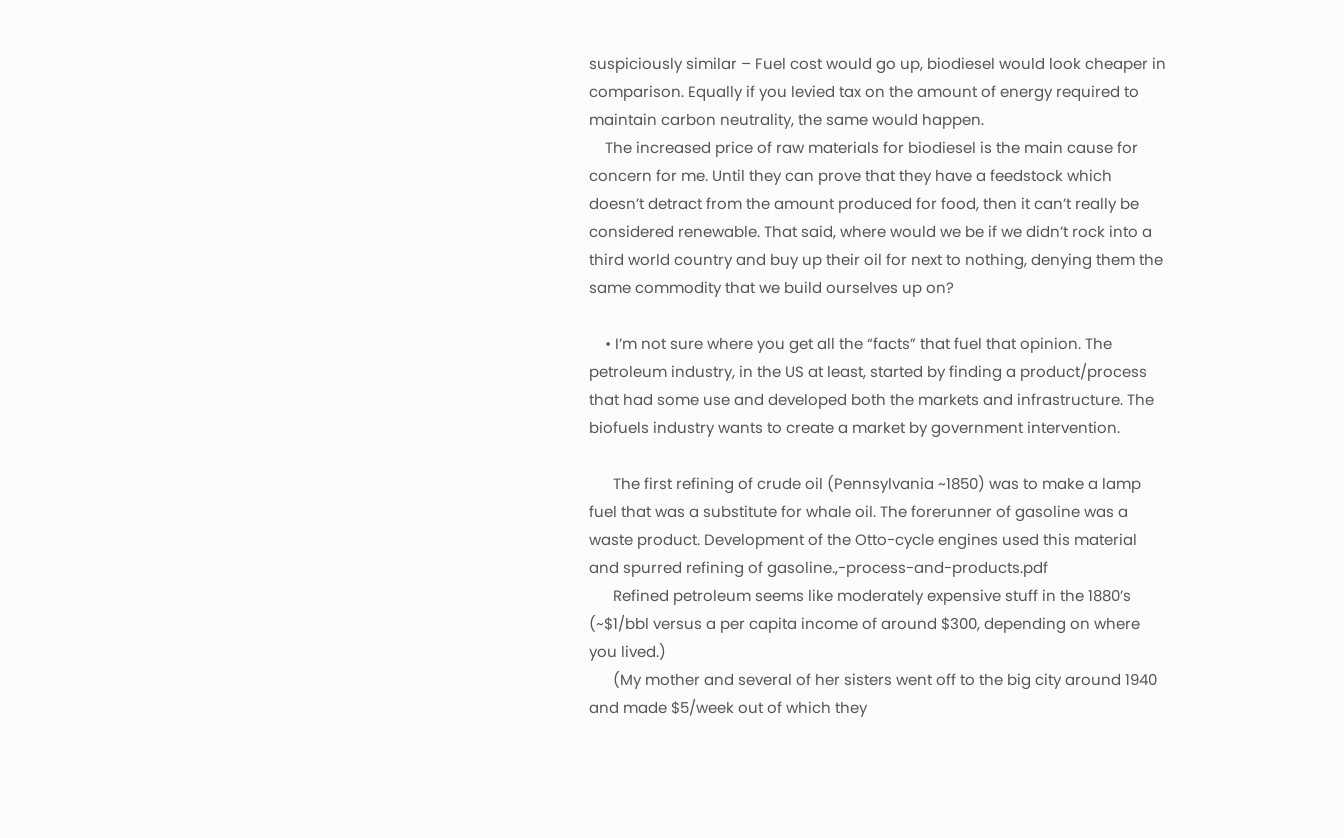suspiciously similar – Fuel cost would go up, biodiesel would look cheaper in comparison. Equally if you levied tax on the amount of energy required to maintain carbon neutrality, the same would happen.
    The increased price of raw materials for biodiesel is the main cause for concern for me. Until they can prove that they have a feedstock which doesn’t detract from the amount produced for food, then it can’t really be considered renewable. That said, where would we be if we didn’t rock into a third world country and buy up their oil for next to nothing, denying them the same commodity that we build ourselves up on?

    • I’m not sure where you get all the “facts” that fuel that opinion. The petroleum industry, in the US at least, started by finding a product/process that had some use and developed both the markets and infrastructure. The biofuels industry wants to create a market by government intervention.

      The first refining of crude oil (Pennsylvania ~1850) was to make a lamp fuel that was a substitute for whale oil. The forerunner of gasoline was a waste product. Development of the Otto-cycle engines used this material and spurred refining of gasoline.,-process-and-products.pdf
      Refined petroleum seems like moderately expensive stuff in the 1880’s (~$1/bbl versus a per capita income of around $300, depending on where you lived.)
      (My mother and several of her sisters went off to the big city around 1940 and made $5/week out of which they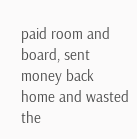paid room and board, sent money back home and wasted the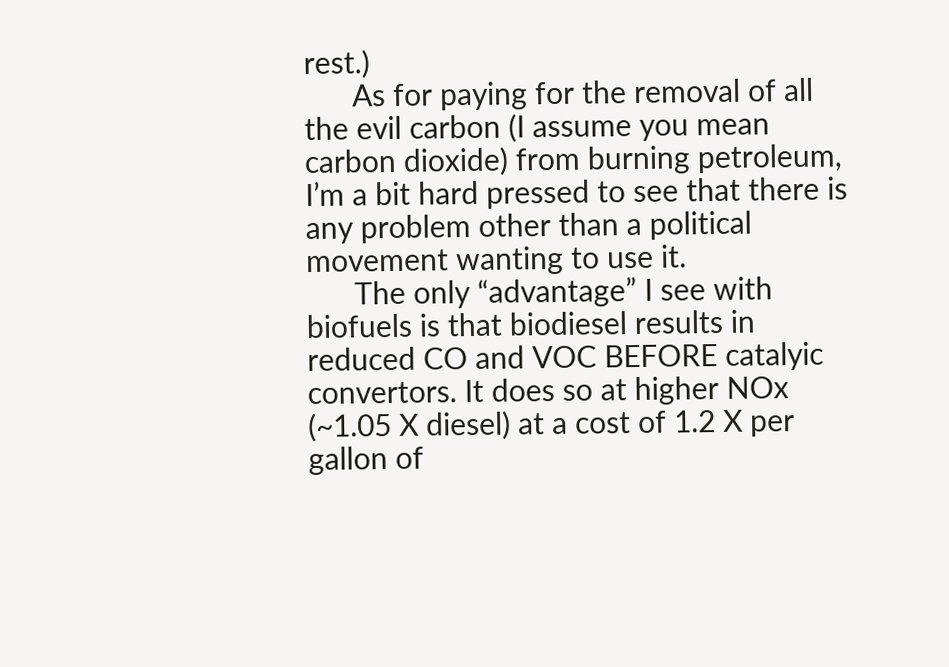rest.)
      As for paying for the removal of all the evil carbon (I assume you mean carbon dioxide) from burning petroleum, I’m a bit hard pressed to see that there is any problem other than a political movement wanting to use it.
      The only “advantage” I see with biofuels is that biodiesel results in reduced CO and VOC BEFORE catalyic convertors. It does so at higher NOx (~1.05 X diesel) at a cost of 1.2 X per gallon of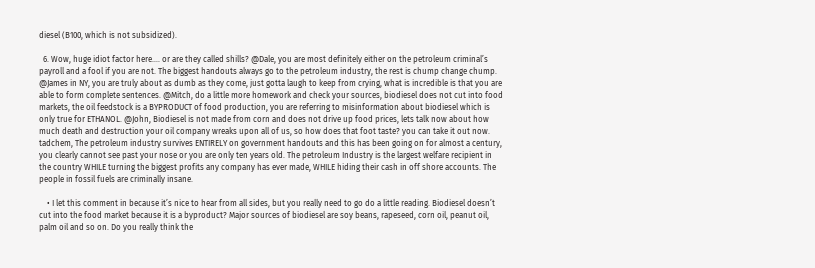diesel (B100, which is not subsidized).

  6. Wow, huge idiot factor here…. or are they called shills? @Dale, you are most definitely either on the petroleum criminal’s payroll and a fool if you are not. The biggest handouts always go to the petroleum industry, the rest is chump change chump. @James in NY, you are truly about as dumb as they come, just gotta laugh to keep from crying, what is incredible is that you are able to form complete sentences. @Mitch, do a little more homework and check your sources, biodiesel does not cut into food markets, the oil feedstock is a BYPRODUCT of food production, you are referring to misinformation about biodiesel which is only true for ETHANOL. @John, Biodiesel is not made from corn and does not drive up food prices, lets talk now about how much death and destruction your oil company wreaks upon all of us, so how does that foot taste? you can take it out now. tadchem, The petroleum industry survives ENTIRELY on government handouts and this has been going on for almost a century, you clearly cannot see past your nose or you are only ten years old. The petroleum Industry is the largest welfare recipient in the country WHILE turning the biggest profits any company has ever made, WHILE hiding their cash in off shore accounts. The people in fossil fuels are criminally insane.

    • I let this comment in because it’s nice to hear from all sides, but you really need to go do a little reading. Biodiesel doesn’t cut into the food market because it is a byproduct? Major sources of biodiesel are soy beans, rapeseed, corn oil, peanut oil, palm oil and so on. Do you really think the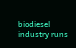biodiesel industry runs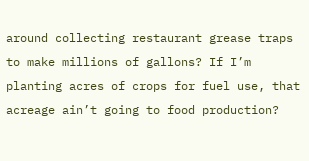around collecting restaurant grease traps to make millions of gallons? If I’m planting acres of crops for fuel use, that acreage ain’t going to food production?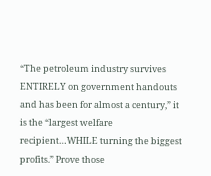“The petroleum industry survives ENTIRELY on government handouts and has been for almost a century,” it is the “largest welfare recipient…WHILE turning the biggest profits.” Prove those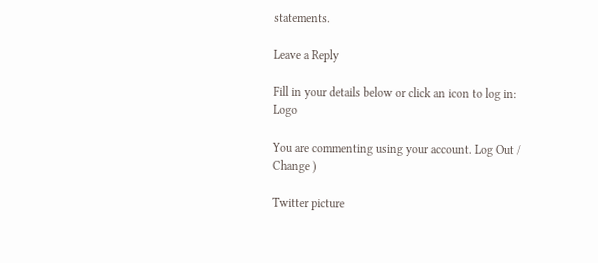statements.

Leave a Reply

Fill in your details below or click an icon to log in: Logo

You are commenting using your account. Log Out / Change )

Twitter picture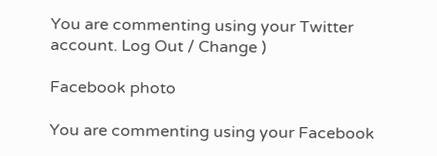You are commenting using your Twitter account. Log Out / Change )

Facebook photo

You are commenting using your Facebook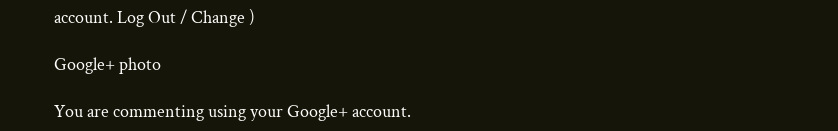account. Log Out / Change )

Google+ photo

You are commenting using your Google+ account.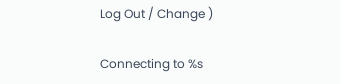Log Out / Change )

Connecting to %s